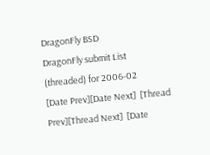DragonFly BSD
DragonFly submit List (threaded) for 2006-02
[Date Prev][Date Next]  [Thread Prev][Thread Next]  [Date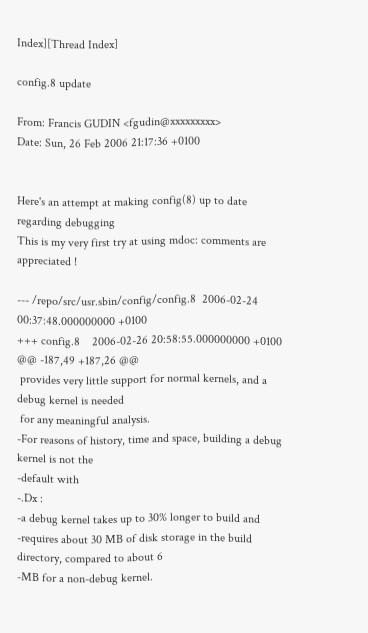Index][Thread Index]

config.8 update

From: Francis GUDIN <fgudin@xxxxxxxxx>
Date: Sun, 26 Feb 2006 21:17:36 +0100


Here's an attempt at making config(8) up to date regarding debugging
This is my very first try at using mdoc: comments are appreciated !

--- /repo/src/usr.sbin/config/config.8  2006-02-24 00:37:48.000000000 +0100
+++ config.8    2006-02-26 20:58:55.000000000 +0100
@@ -187,49 +187,26 @@
 provides very little support for normal kernels, and a debug kernel is needed
 for any meaningful analysis.
-For reasons of history, time and space, building a debug kernel is not the
-default with
-.Dx :
-a debug kernel takes up to 30% longer to build and
-requires about 30 MB of disk storage in the build directory, compared to about 6
-MB for a non-debug kernel.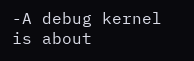-A debug kernel is about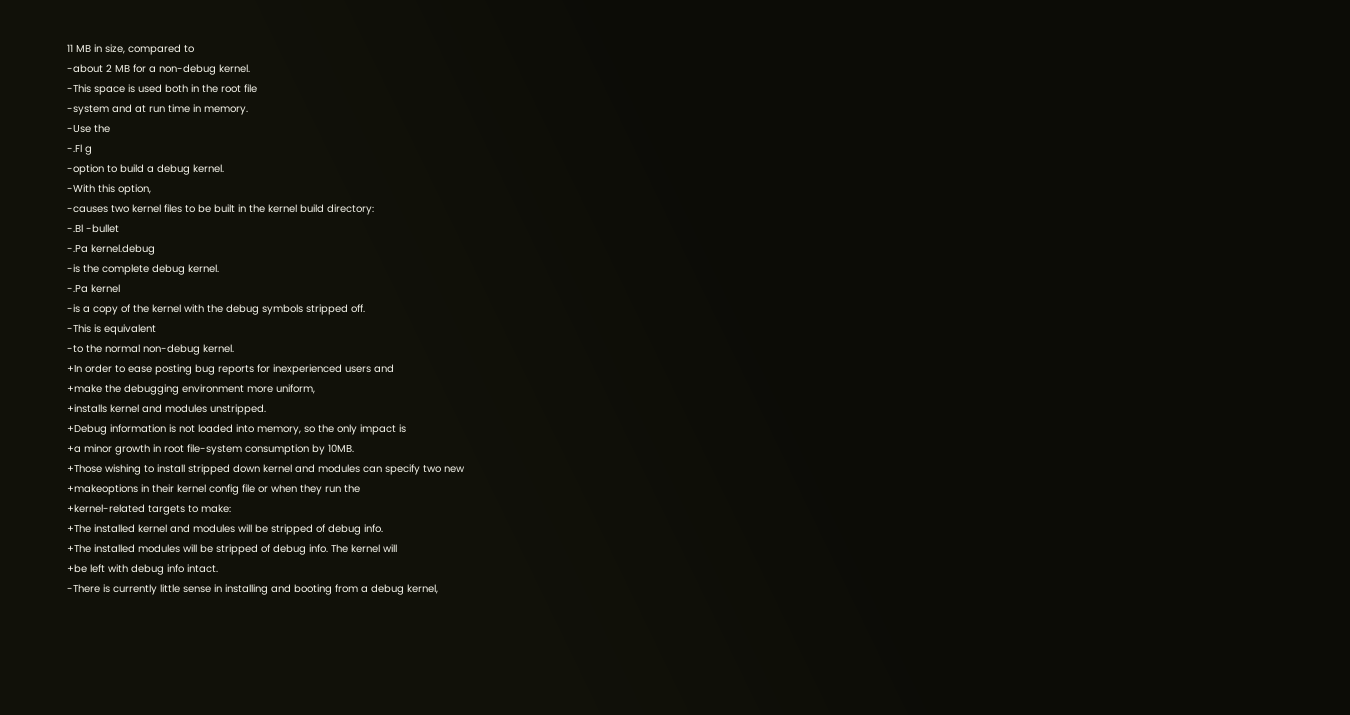11 MB in size, compared to
-about 2 MB for a non-debug kernel.
-This space is used both in the root file
-system and at run time in memory.
-Use the
-.Fl g
-option to build a debug kernel.
-With this option,
-causes two kernel files to be built in the kernel build directory:
-.Bl -bullet
-.Pa kernel.debug
-is the complete debug kernel.
-.Pa kernel
-is a copy of the kernel with the debug symbols stripped off.
-This is equivalent
-to the normal non-debug kernel.
+In order to ease posting bug reports for inexperienced users and
+make the debugging environment more uniform,
+installs kernel and modules unstripped.
+Debug information is not loaded into memory, so the only impact is
+a minor growth in root file-system consumption by 10MB.
+Those wishing to install stripped down kernel and modules can specify two new
+makeoptions in their kernel config file or when they run the
+kernel-related targets to make:
+The installed kernel and modules will be stripped of debug info.
+The installed modules will be stripped of debug info. The kernel will
+be left with debug info intact.
-There is currently little sense in installing and booting from a debug kernel,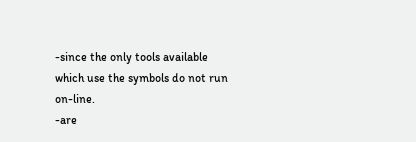-since the only tools available which use the symbols do not run on-line.
-are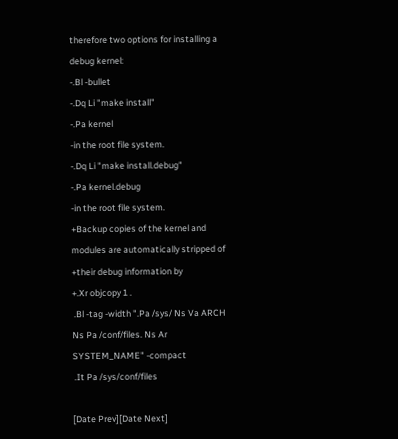therefore two options for installing a debug kernel:
-.Bl -bullet
-.Dq Li "make install"
-.Pa kernel
-in the root file system.
-.Dq Li "make install.debug"
-.Pa kernel.debug
-in the root file system.
+Backup copies of the kernel and modules are automatically stripped of
+their debug information by
+.Xr objcopy 1 .
 .Bl -tag -width ".Pa /sys/ Ns Va ARCH Ns Pa /conf/files. Ns Ar SYSTEM_NAME" -compact
 .It Pa /sys/conf/files

[Date Prev][Date Next]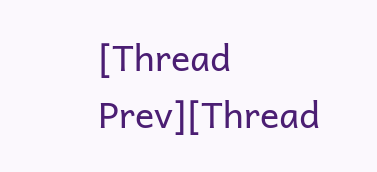[Thread Prev][Thread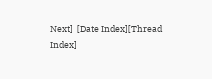Next]  [Date Index][Thread Index]